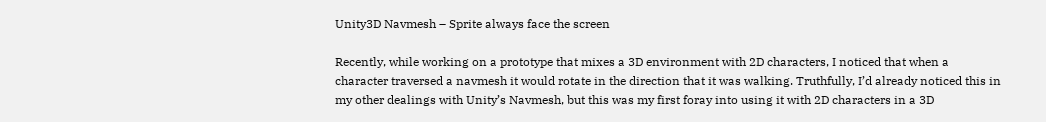Unity3D Navmesh – Sprite always face the screen

Recently, while working on a prototype that mixes a 3D environment with 2D characters, I noticed that when a character traversed a navmesh it would rotate in the direction that it was walking. Truthfully, I’d already noticed this in my other dealings with Unity’s Navmesh, but this was my first foray into using it with 2D characters in a 3D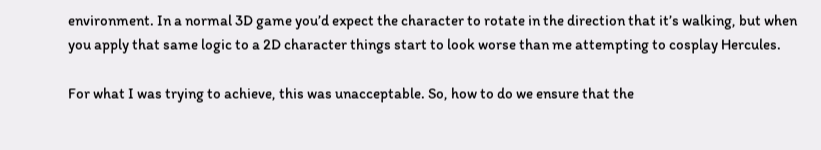environment. In a normal 3D game you’d expect the character to rotate in the direction that it’s walking, but when you apply that same logic to a 2D character things start to look worse than me attempting to cosplay Hercules.

For what I was trying to achieve, this was unacceptable. So, how to do we ensure that the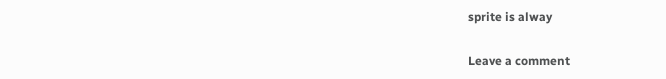sprite is alway

Leave a comment